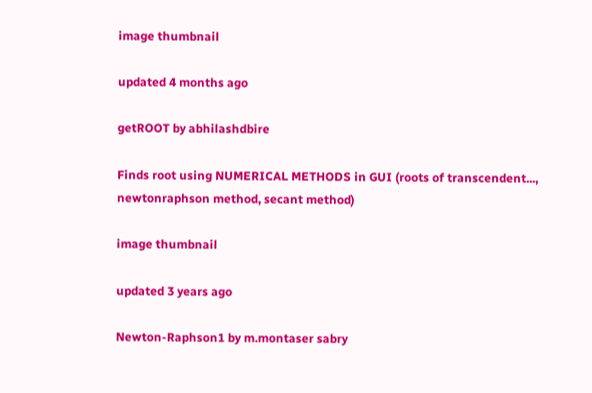image thumbnail

updated 4 months ago

getROOT by abhilashdbire

Finds root using NUMERICAL METHODS in GUI (roots of transcendent..., newtonraphson method, secant method)

image thumbnail

updated 3 years ago

Newton-Raphson1 by m.montaser sabry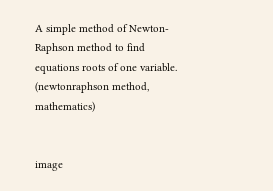A simple method of Newton-Raphson method to find equations roots of one variable. (newtonraphson method, mathematics)


image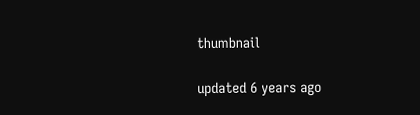thumbnail

updated 6 years ago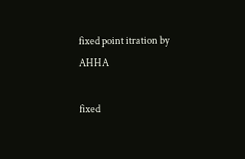fixed point itration by AHHA

fixed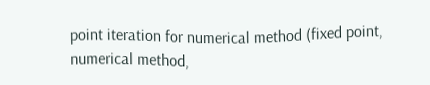point iteration for numerical method (fixed point, numerical method,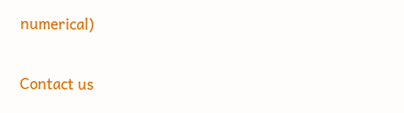numerical)

Contact us